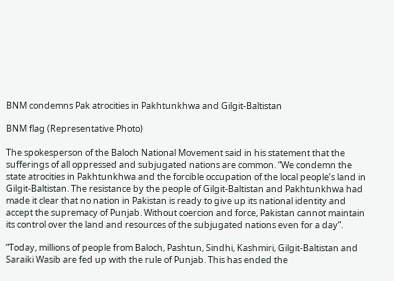BNM condemns Pak atrocities in Pakhtunkhwa and Gilgit-Baltistan

BNM flag (Representative Photo)

The spokesperson of the Baloch National Movement said in his statement that the sufferings of all oppressed and subjugated nations are common. “We condemn the state atrocities in Pakhtunkhwa and the forcible occupation of the local people’s land in Gilgit-Baltistan. The resistance by the people of Gilgit-Baltistan and Pakhtunkhwa had made it clear that no nation in Pakistan is ready to give up its national identity and accept the supremacy of Punjab. Without coercion and force, Pakistan cannot maintain its control over the land and resources of the subjugated nations even for a day”.

“Today, millions of people from Baloch, Pashtun, Sindhi, Kashmiri, Gilgit-Baltistan and Saraiki Wasib are fed up with the rule of Punjab. This has ended the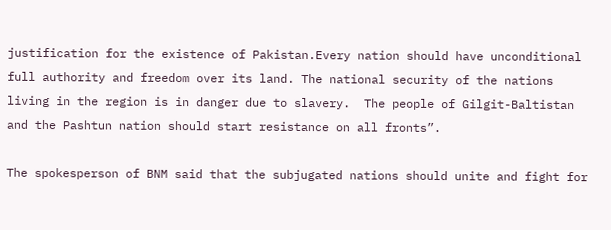justification for the existence of Pakistan.Every nation should have unconditional full authority and freedom over its land. The national security of the nations living in the region is in danger due to slavery.  The people of Gilgit-Baltistan and the Pashtun nation should start resistance on all fronts”.

The spokesperson of BNM said that the subjugated nations should unite and fight for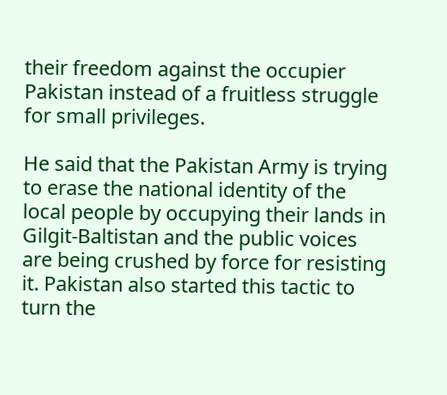their freedom against the occupier Pakistan instead of a fruitless struggle for small privileges.

He said that the Pakistan Army is trying to erase the national identity of the local people by occupying their lands in Gilgit-Baltistan and the public voices are being crushed by force for resisting it. Pakistan also started this tactic to turn the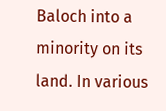Baloch into a minority on its land. In various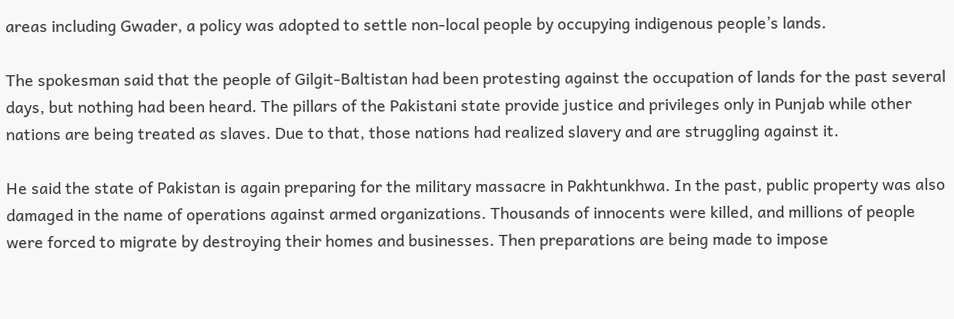areas including Gwader, a policy was adopted to settle non-local people by occupying indigenous people’s lands.

The spokesman said that the people of Gilgit-Baltistan had been protesting against the occupation of lands for the past several days, but nothing had been heard. The pillars of the Pakistani state provide justice and privileges only in Punjab while other nations are being treated as slaves. Due to that, those nations had realized slavery and are struggling against it.

He said the state of Pakistan is again preparing for the military massacre in Pakhtunkhwa. In the past, public property was also damaged in the name of operations against armed organizations. Thousands of innocents were killed, and millions of people were forced to migrate by destroying their homes and businesses. Then preparations are being made to impose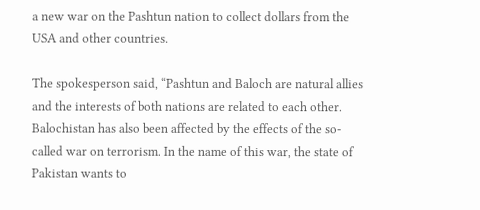a new war on the Pashtun nation to collect dollars from the USA and other countries.

The spokesperson said, “Pashtun and Baloch are natural allies and the interests of both nations are related to each other. Balochistan has also been affected by the effects of the so-called war on terrorism. In the name of this war, the state of Pakistan wants to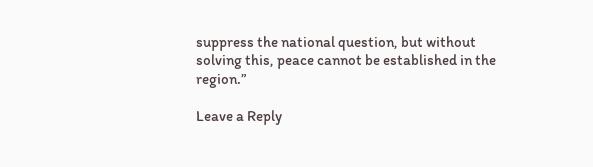suppress the national question, but without solving this, peace cannot be established in the region.”

Leave a Reply